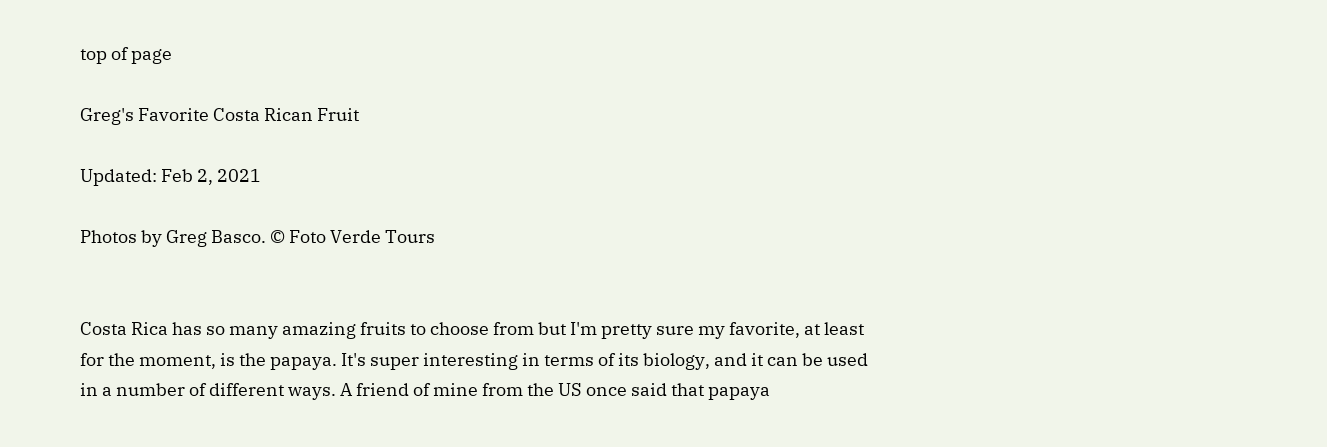top of page

Greg's Favorite Costa Rican Fruit

Updated: Feb 2, 2021

Photos by Greg Basco. © Foto Verde Tours


Costa Rica has so many amazing fruits to choose from but I'm pretty sure my favorite, at least for the moment, is the papaya. It's super interesting in terms of its biology, and it can be used in a number of different ways. A friend of mine from the US once said that papaya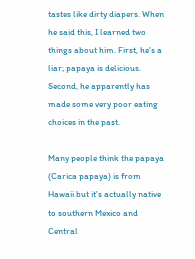tastes like dirty diapers. When he said this, I learned two things about him. First, he's a liar; papaya is delicious. Second, he apparently has made some very poor eating choices in the past.

Many people think the papaya (Carica papaya) is from Hawaii but it's actually native to southern Mexico and Central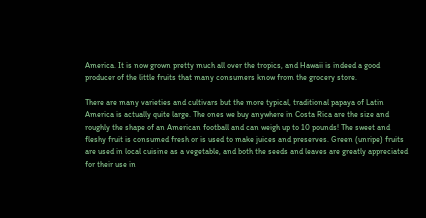America. It is now grown pretty much all over the tropics, and Hawaii is indeed a good producer of the little fruits that many consumers know from the grocery store.

There are many varieties and cultivars but the more typical, traditional papaya of Latin America is actually quite large. The ones we buy anywhere in Costa Rica are the size and roughly the shape of an American football and can weigh up to 10 pounds! The sweet and fleshy fruit is consumed fresh or is used to make juices and preserves. Green (unripe) fruits are used in local cuisine as a vegetable, and both the seeds and leaves are greatly appreciated for their use in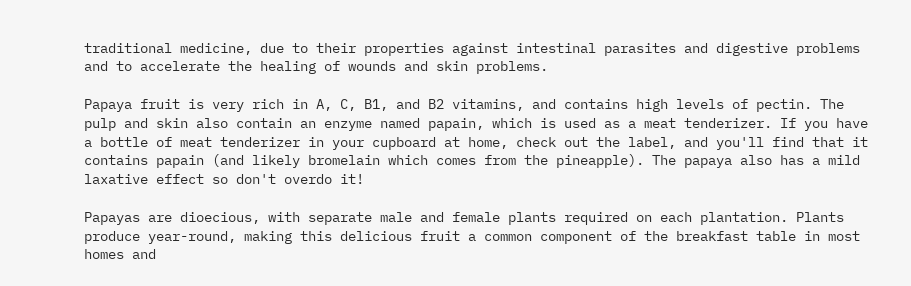traditional medicine, due to their properties against intestinal parasites and digestive problems and to accelerate the healing of wounds and skin problems.

Papaya fruit is very rich in A, C, B1, and B2 vitamins, and contains high levels of pectin. The pulp and skin also contain an enzyme named papain, which is used as a meat tenderizer. If you have a bottle of meat tenderizer in your cupboard at home, check out the label, and you'll find that it contains papain (and likely bromelain which comes from the pineapple). The papaya also has a mild laxative effect so don't overdo it!

Papayas are dioecious, with separate male and female plants required on each plantation. Plants produce year-round, making this delicious fruit a common component of the breakfast table in most homes and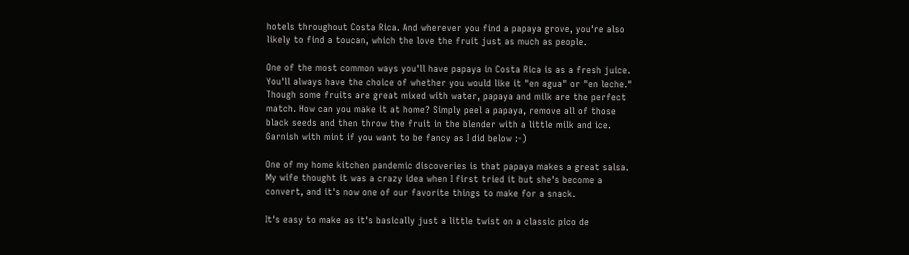hotels throughout Costa Rica. And wherever you find a papaya grove, you're also likely to find a toucan, which the love the fruit just as much as people.

One of the most common ways you'll have papaya in Costa Rica is as a fresh juice. You'll always have the choice of whether you would like it "en agua" or "en leche." Though some fruits are great mixed with water, papaya and milk are the perfect match. How can you make it at home? Simply peel a papaya, remove all of those black seeds and then throw the fruit in the blender with a little milk and ice. Garnish with mint if you want to be fancy as I did below :-)

One of my home kitchen pandemic discoveries is that papaya makes a great salsa. My wife thought it was a crazy idea when I first tried it but she's become a convert, and it's now one of our favorite things to make for a snack.

It's easy to make as it's basically just a little twist on a classic pico de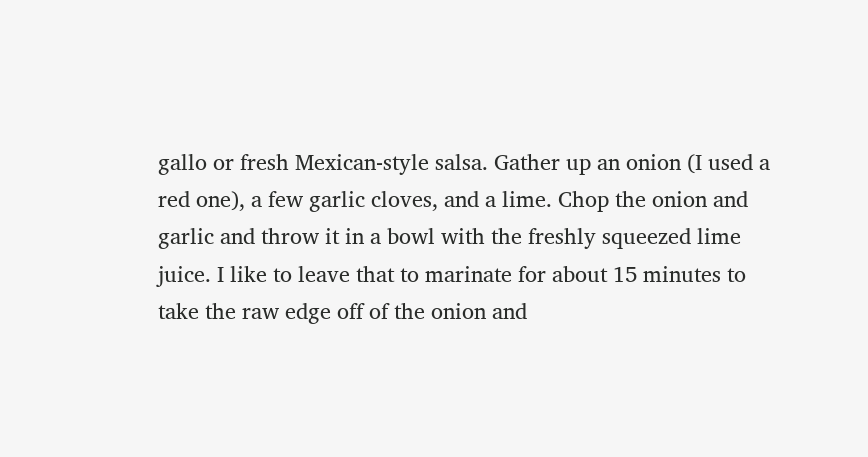gallo or fresh Mexican-style salsa. Gather up an onion (I used a red one), a few garlic cloves, and a lime. Chop the onion and garlic and throw it in a bowl with the freshly squeezed lime juice. I like to leave that to marinate for about 15 minutes to take the raw edge off of the onion and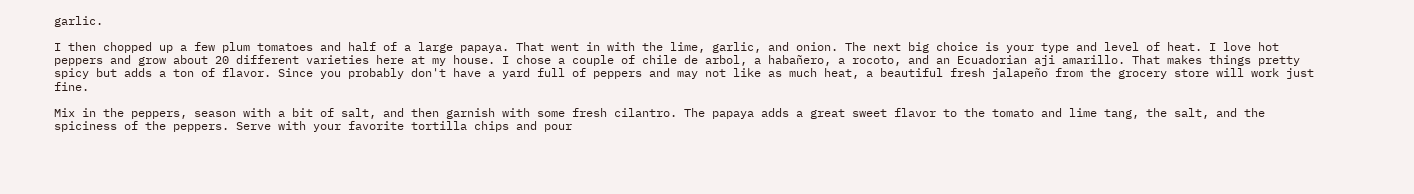garlic.

I then chopped up a few plum tomatoes and half of a large papaya. That went in with the lime, garlic, and onion. The next big choice is your type and level of heat. I love hot peppers and grow about 20 different varieties here at my house. I chose a couple of chile de arbol, a habañero, a rocoto, and an Ecuadorian aji amarillo. That makes things pretty spicy but adds a ton of flavor. Since you probably don't have a yard full of peppers and may not like as much heat, a beautiful fresh jalapeño from the grocery store will work just fine.

Mix in the peppers, season with a bit of salt, and then garnish with some fresh cilantro. The papaya adds a great sweet flavor to the tomato and lime tang, the salt, and the spiciness of the peppers. Serve with your favorite tortilla chips and pour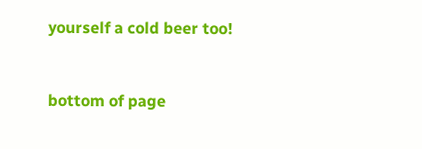yourself a cold beer too!


bottom of page